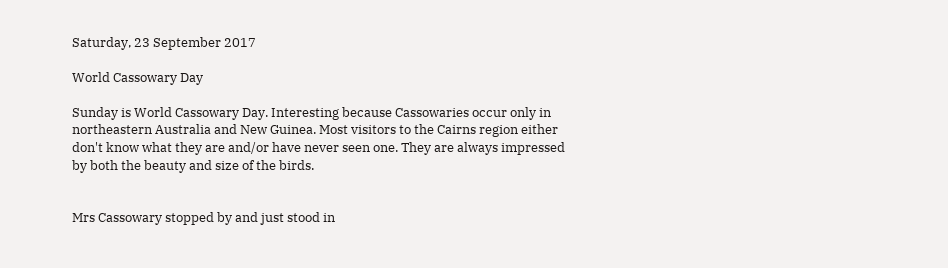Saturday, 23 September 2017

World Cassowary Day

Sunday is World Cassowary Day. Interesting because Cassowaries occur only in northeastern Australia and New Guinea. Most visitors to the Cairns region either don't know what they are and/or have never seen one. They are always impressed by both the beauty and size of the birds.


Mrs Cassowary stopped by and just stood in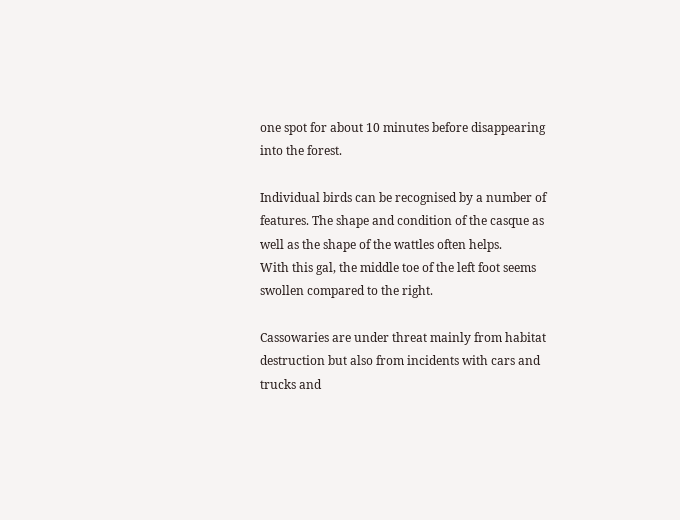one spot for about 10 minutes before disappearing into the forest.

Individual birds can be recognised by a number of features. The shape and condition of the casque as well as the shape of the wattles often helps.
With this gal, the middle toe of the left foot seems swollen compared to the right.

Cassowaries are under threat mainly from habitat destruction but also from incidents with cars and trucks and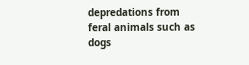depredations from feral animals such as dogs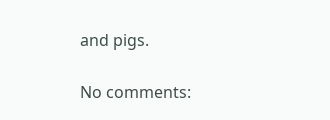and pigs.

No comments: